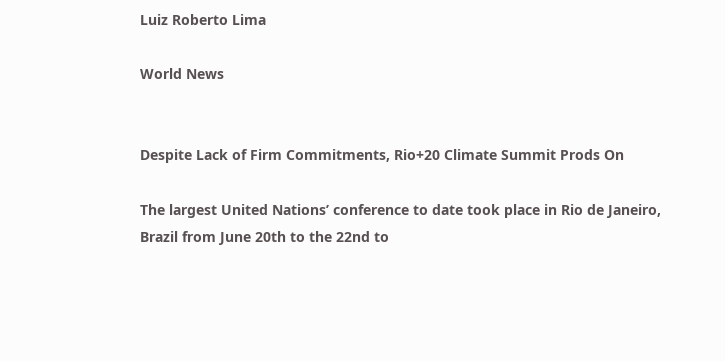Luiz Roberto Lima

World News


Despite Lack of Firm Commitments, Rio+20 Climate Summit Prods On

The largest United Nations’ conference to date took place in Rio de Janeiro, Brazil from June 20th to the 22nd to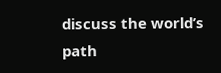discuss the world’s path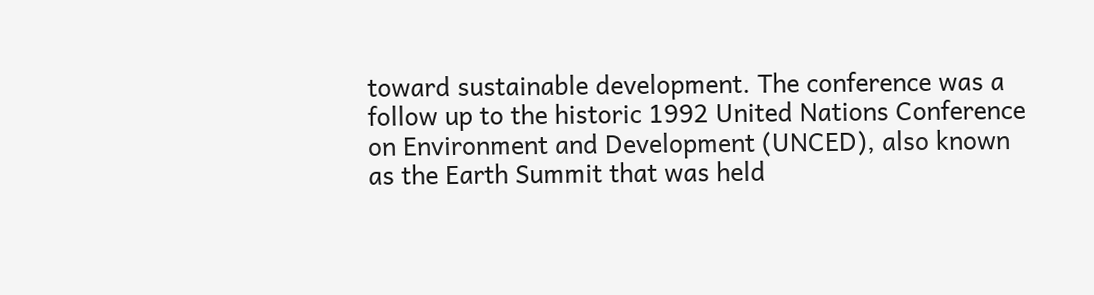toward sustainable development. The conference was a follow up to the historic 1992 United Nations Conference on Environment and Development (UNCED), also known as the Earth Summit that was held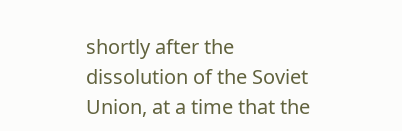shortly after the dissolution of the Soviet Union, at a time that the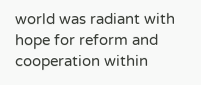world was radiant with hope for reform and cooperation within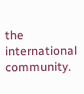the international community.